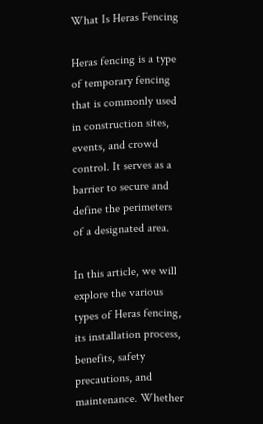What Is Heras Fencing

Heras fencing is a type of temporary fencing that is commonly used in construction sites, events, and crowd control. It serves as a barrier to secure and define the perimeters of a designated area.

In this article, we will explore the various types of Heras fencing, its installation process, benefits, safety precautions, and maintenance. Whether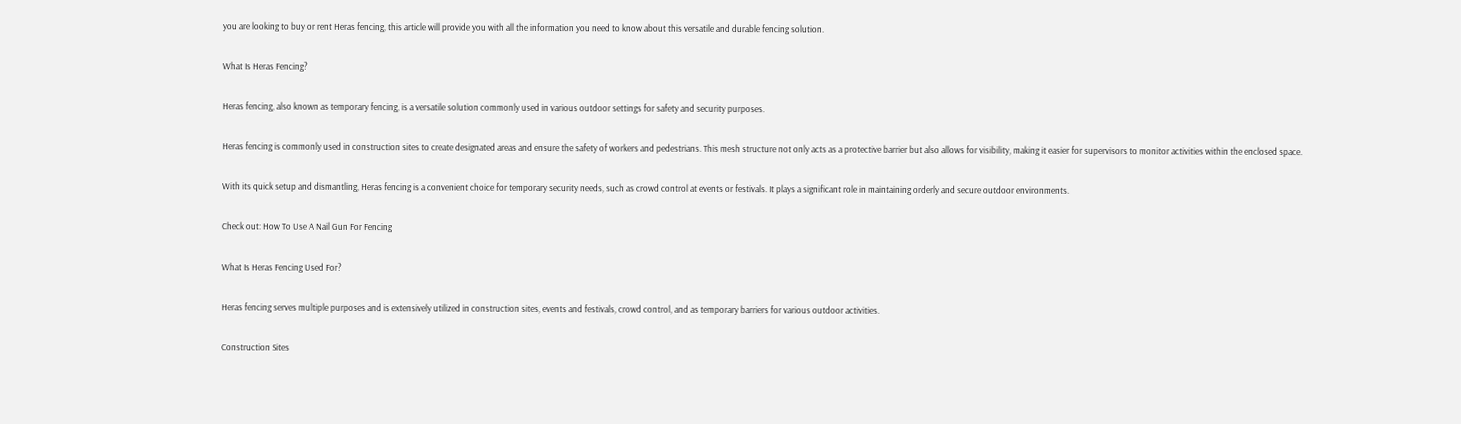you are looking to buy or rent Heras fencing, this article will provide you with all the information you need to know about this versatile and durable fencing solution.

What Is Heras Fencing?

Heras fencing, also known as temporary fencing, is a versatile solution commonly used in various outdoor settings for safety and security purposes.

Heras fencing is commonly used in construction sites to create designated areas and ensure the safety of workers and pedestrians. This mesh structure not only acts as a protective barrier but also allows for visibility, making it easier for supervisors to monitor activities within the enclosed space.

With its quick setup and dismantling, Heras fencing is a convenient choice for temporary security needs, such as crowd control at events or festivals. It plays a significant role in maintaining orderly and secure outdoor environments.

Check out: How To Use A Nail Gun For Fencing

What Is Heras Fencing Used For?

Heras fencing serves multiple purposes and is extensively utilized in construction sites, events and festivals, crowd control, and as temporary barriers for various outdoor activities.

Construction Sites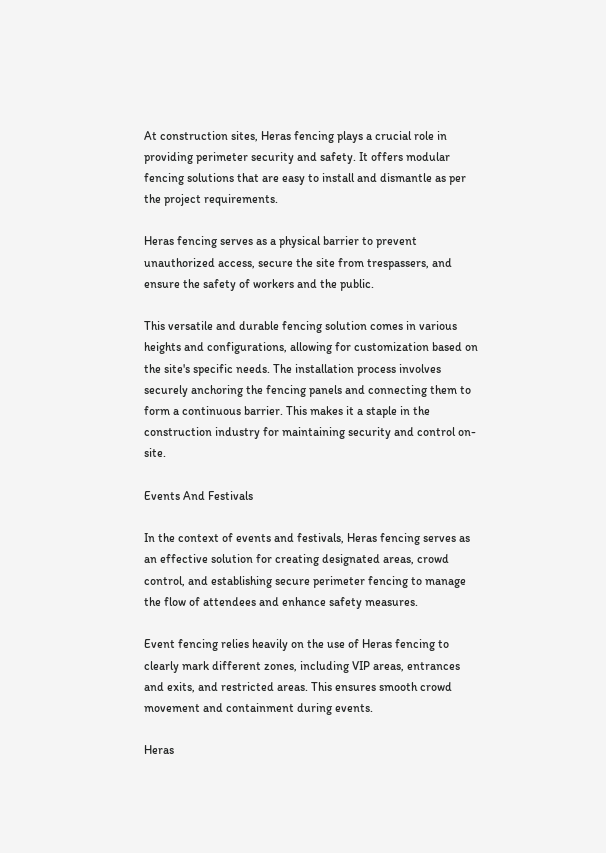At construction sites, Heras fencing plays a crucial role in providing perimeter security and safety. It offers modular fencing solutions that are easy to install and dismantle as per the project requirements.

Heras fencing serves as a physical barrier to prevent unauthorized access, secure the site from trespassers, and ensure the safety of workers and the public.

This versatile and durable fencing solution comes in various heights and configurations, allowing for customization based on the site's specific needs. The installation process involves securely anchoring the fencing panels and connecting them to form a continuous barrier. This makes it a staple in the construction industry for maintaining security and control on-site.

Events And Festivals

In the context of events and festivals, Heras fencing serves as an effective solution for creating designated areas, crowd control, and establishing secure perimeter fencing to manage the flow of attendees and enhance safety measures.

Event fencing relies heavily on the use of Heras fencing to clearly mark different zones, including VIP areas, entrances and exits, and restricted areas. This ensures smooth crowd movement and containment during events.

Heras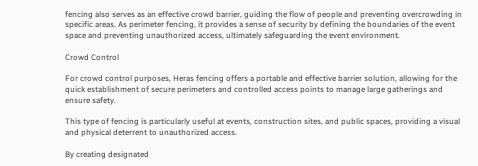fencing also serves as an effective crowd barrier, guiding the flow of people and preventing overcrowding in specific areas. As perimeter fencing, it provides a sense of security by defining the boundaries of the event space and preventing unauthorized access, ultimately safeguarding the event environment.

Crowd Control

For crowd control purposes, Heras fencing offers a portable and effective barrier solution, allowing for the quick establishment of secure perimeters and controlled access points to manage large gatherings and ensure safety.

This type of fencing is particularly useful at events, construction sites, and public spaces, providing a visual and physical deterrent to unauthorized access.

By creating designated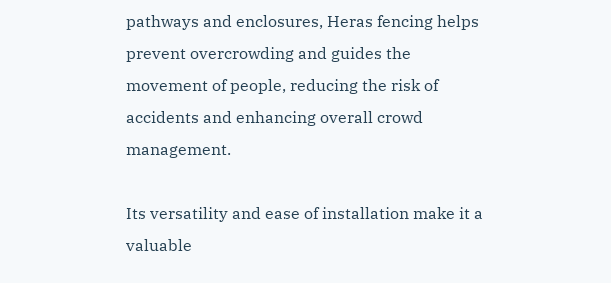pathways and enclosures, Heras fencing helps prevent overcrowding and guides the movement of people, reducing the risk of accidents and enhancing overall crowd management.

Its versatility and ease of installation make it a valuable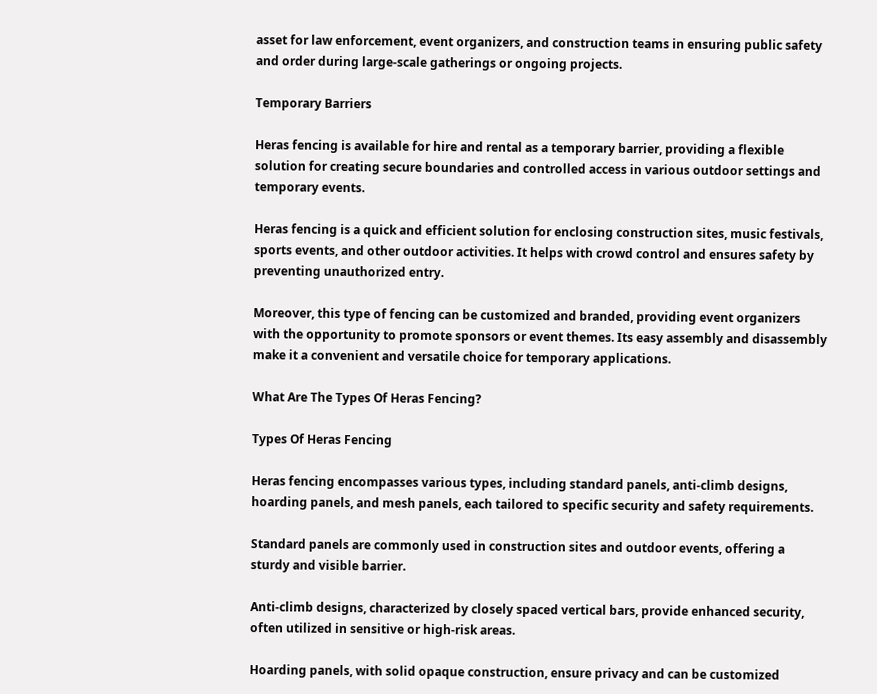asset for law enforcement, event organizers, and construction teams in ensuring public safety and order during large-scale gatherings or ongoing projects.

Temporary Barriers

Heras fencing is available for hire and rental as a temporary barrier, providing a flexible solution for creating secure boundaries and controlled access in various outdoor settings and temporary events.

Heras fencing is a quick and efficient solution for enclosing construction sites, music festivals, sports events, and other outdoor activities. It helps with crowd control and ensures safety by preventing unauthorized entry.

Moreover, this type of fencing can be customized and branded, providing event organizers with the opportunity to promote sponsors or event themes. Its easy assembly and disassembly make it a convenient and versatile choice for temporary applications.

What Are The Types Of Heras Fencing?

Types Of Heras Fencing

Heras fencing encompasses various types, including standard panels, anti-climb designs, hoarding panels, and mesh panels, each tailored to specific security and safety requirements.

Standard panels are commonly used in construction sites and outdoor events, offering a sturdy and visible barrier.

Anti-climb designs, characterized by closely spaced vertical bars, provide enhanced security, often utilized in sensitive or high-risk areas.

Hoarding panels, with solid opaque construction, ensure privacy and can be customized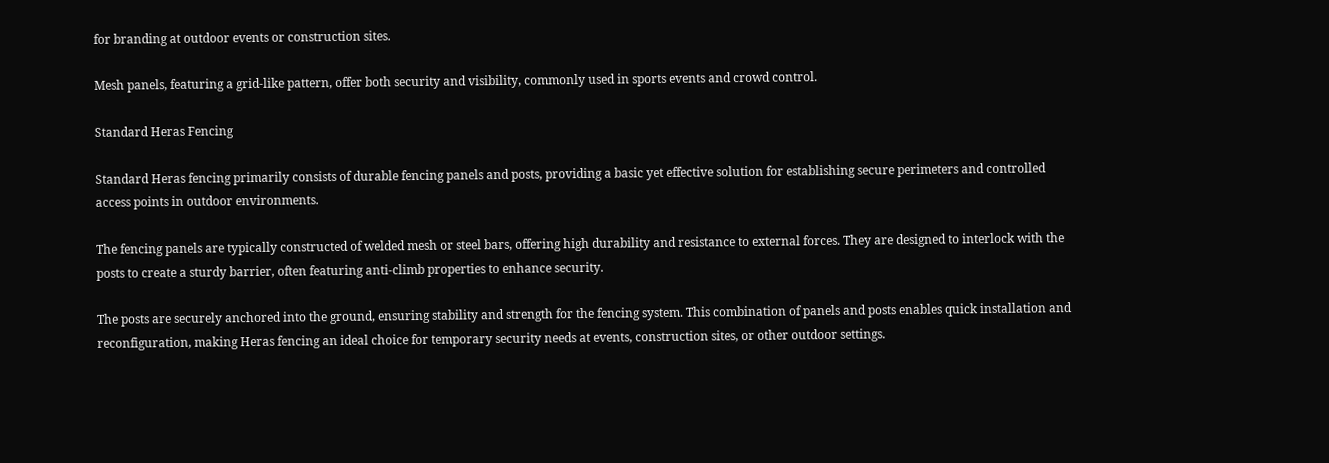for branding at outdoor events or construction sites.

Mesh panels, featuring a grid-like pattern, offer both security and visibility, commonly used in sports events and crowd control.

Standard Heras Fencing

Standard Heras fencing primarily consists of durable fencing panels and posts, providing a basic yet effective solution for establishing secure perimeters and controlled access points in outdoor environments.

The fencing panels are typically constructed of welded mesh or steel bars, offering high durability and resistance to external forces. They are designed to interlock with the posts to create a sturdy barrier, often featuring anti-climb properties to enhance security.

The posts are securely anchored into the ground, ensuring stability and strength for the fencing system. This combination of panels and posts enables quick installation and reconfiguration, making Heras fencing an ideal choice for temporary security needs at events, construction sites, or other outdoor settings.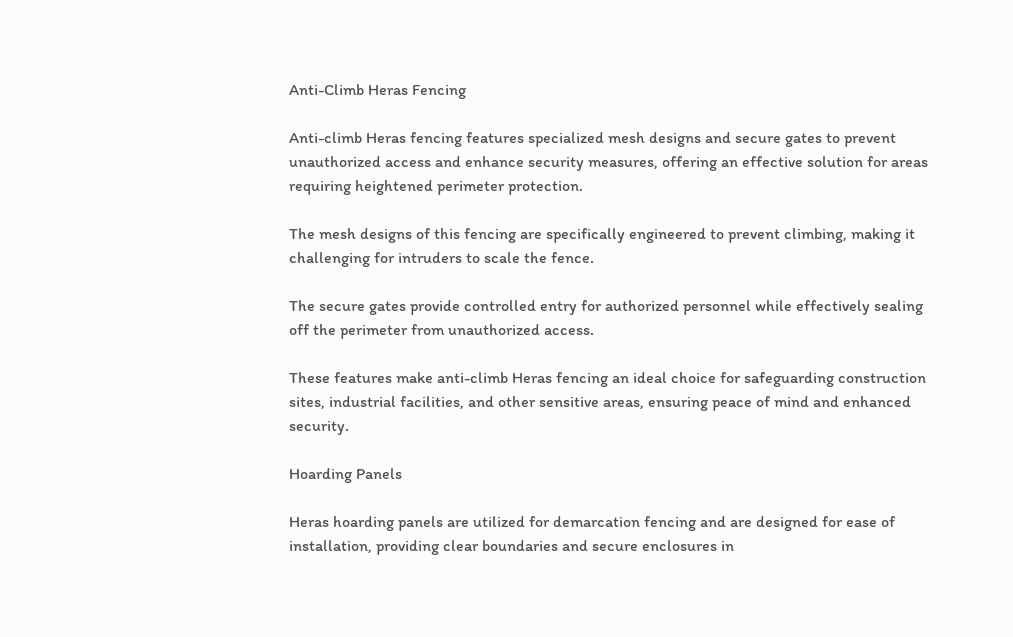Anti-Climb Heras Fencing

Anti-climb Heras fencing features specialized mesh designs and secure gates to prevent unauthorized access and enhance security measures, offering an effective solution for areas requiring heightened perimeter protection.

The mesh designs of this fencing are specifically engineered to prevent climbing, making it challenging for intruders to scale the fence.

The secure gates provide controlled entry for authorized personnel while effectively sealing off the perimeter from unauthorized access.

These features make anti-climb Heras fencing an ideal choice for safeguarding construction sites, industrial facilities, and other sensitive areas, ensuring peace of mind and enhanced security.

Hoarding Panels

Heras hoarding panels are utilized for demarcation fencing and are designed for ease of installation, providing clear boundaries and secure enclosures in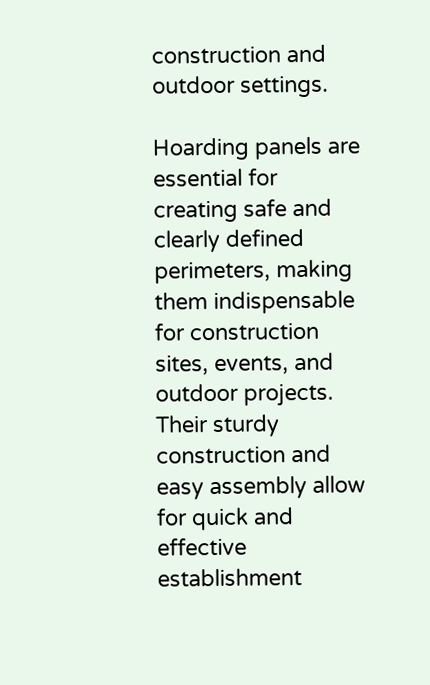construction and outdoor settings.

Hoarding panels are essential for creating safe and clearly defined perimeters, making them indispensable for construction sites, events, and outdoor projects. Their sturdy construction and easy assembly allow for quick and effective establishment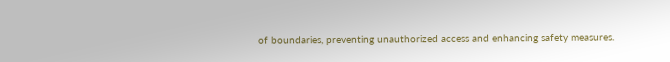of boundaries, preventing unauthorized access and enhancing safety measures.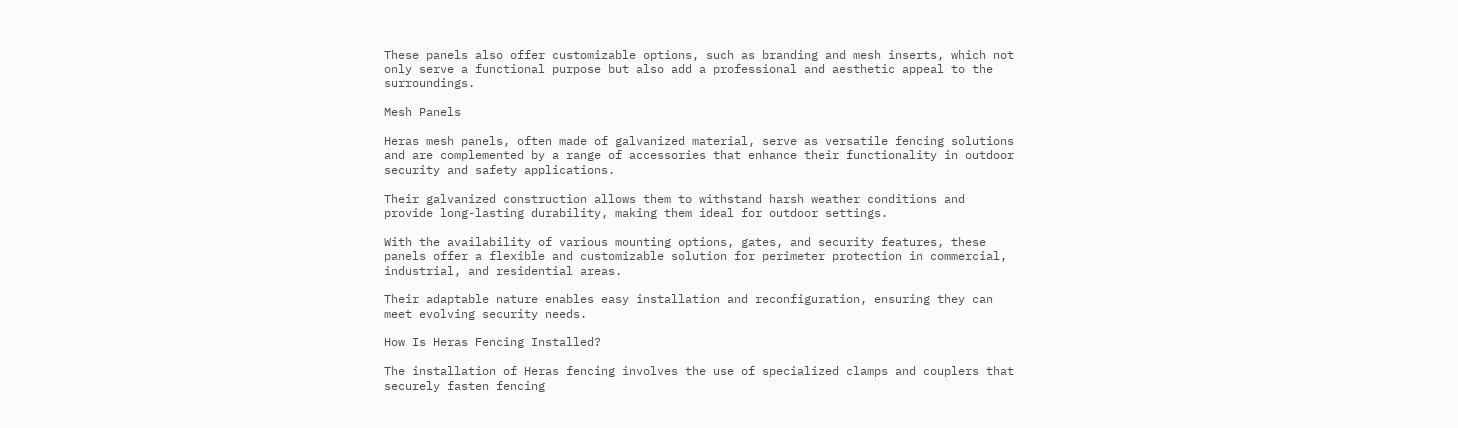These panels also offer customizable options, such as branding and mesh inserts, which not only serve a functional purpose but also add a professional and aesthetic appeal to the surroundings.

Mesh Panels

Heras mesh panels, often made of galvanized material, serve as versatile fencing solutions and are complemented by a range of accessories that enhance their functionality in outdoor security and safety applications.

Their galvanized construction allows them to withstand harsh weather conditions and provide long-lasting durability, making them ideal for outdoor settings.

With the availability of various mounting options, gates, and security features, these panels offer a flexible and customizable solution for perimeter protection in commercial, industrial, and residential areas.

Their adaptable nature enables easy installation and reconfiguration, ensuring they can meet evolving security needs.

How Is Heras Fencing Installed?

The installation of Heras fencing involves the use of specialized clamps and couplers that securely fasten fencing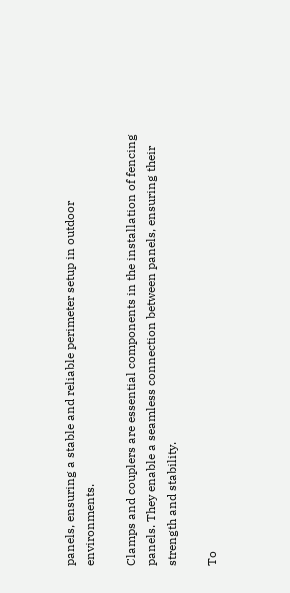panels, ensuring a stable and reliable perimeter setup in outdoor environments.

Clamps and couplers are essential components in the installation of fencing panels. They enable a seamless connection between panels, ensuring their strength and stability.

To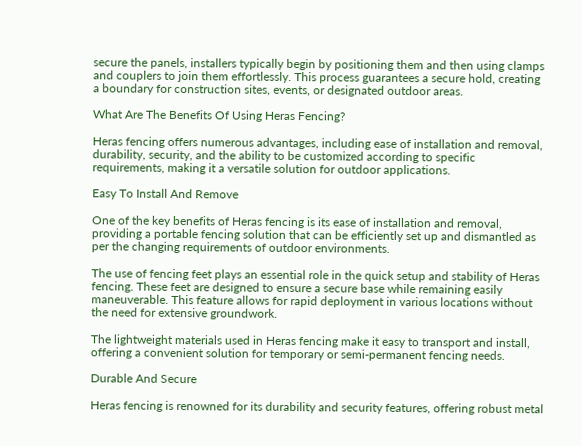secure the panels, installers typically begin by positioning them and then using clamps and couplers to join them effortlessly. This process guarantees a secure hold, creating a boundary for construction sites, events, or designated outdoor areas.

What Are The Benefits Of Using Heras Fencing?

Heras fencing offers numerous advantages, including ease of installation and removal, durability, security, and the ability to be customized according to specific requirements, making it a versatile solution for outdoor applications.

Easy To Install And Remove

One of the key benefits of Heras fencing is its ease of installation and removal, providing a portable fencing solution that can be efficiently set up and dismantled as per the changing requirements of outdoor environments.

The use of fencing feet plays an essential role in the quick setup and stability of Heras fencing. These feet are designed to ensure a secure base while remaining easily maneuverable. This feature allows for rapid deployment in various locations without the need for extensive groundwork.

The lightweight materials used in Heras fencing make it easy to transport and install, offering a convenient solution for temporary or semi-permanent fencing needs.

Durable And Secure

Heras fencing is renowned for its durability and security features, offering robust metal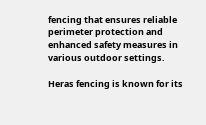fencing that ensures reliable perimeter protection and enhanced safety measures in various outdoor settings.

Heras fencing is known for its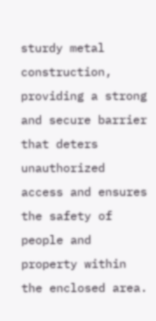sturdy metal construction, providing a strong and secure barrier that deters unauthorized access and ensures the safety of people and property within the enclosed area.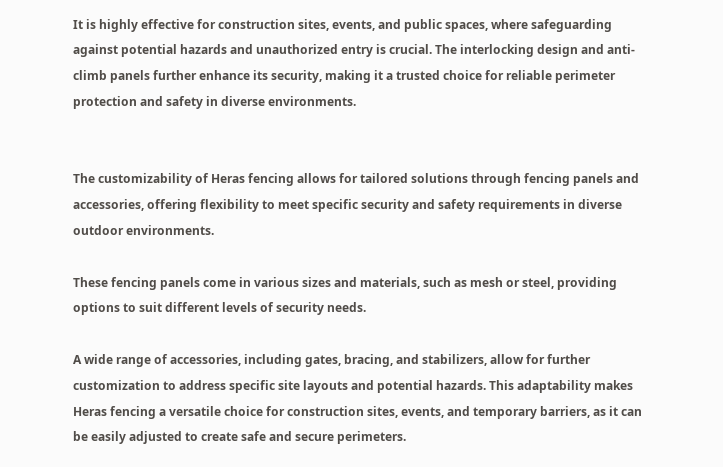It is highly effective for construction sites, events, and public spaces, where safeguarding against potential hazards and unauthorized entry is crucial. The interlocking design and anti-climb panels further enhance its security, making it a trusted choice for reliable perimeter protection and safety in diverse environments.


The customizability of Heras fencing allows for tailored solutions through fencing panels and accessories, offering flexibility to meet specific security and safety requirements in diverse outdoor environments.

These fencing panels come in various sizes and materials, such as mesh or steel, providing options to suit different levels of security needs.

A wide range of accessories, including gates, bracing, and stabilizers, allow for further customization to address specific site layouts and potential hazards. This adaptability makes Heras fencing a versatile choice for construction sites, events, and temporary barriers, as it can be easily adjusted to create safe and secure perimeters.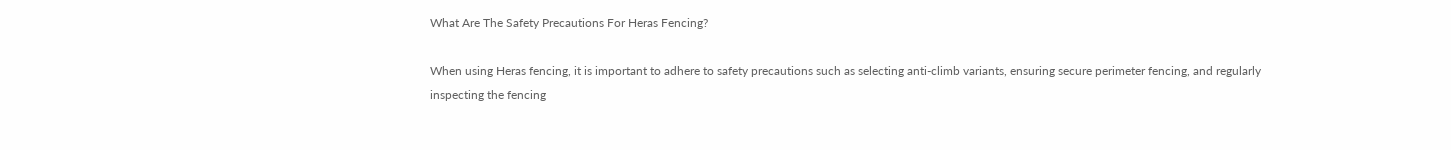What Are The Safety Precautions For Heras Fencing?

When using Heras fencing, it is important to adhere to safety precautions such as selecting anti-climb variants, ensuring secure perimeter fencing, and regularly inspecting the fencing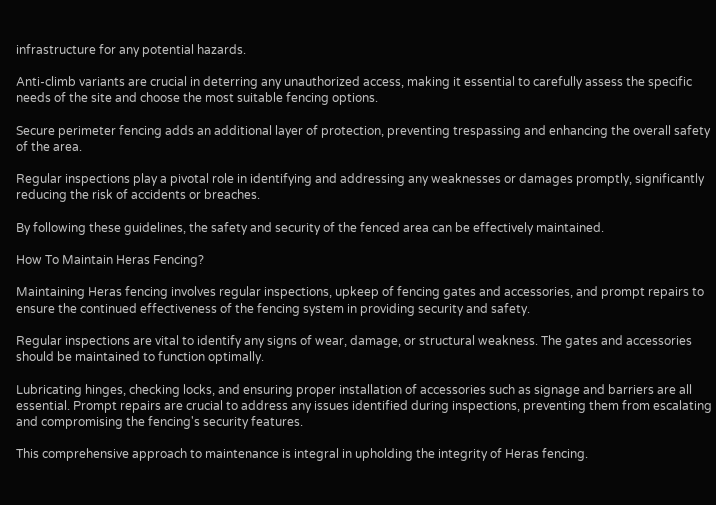infrastructure for any potential hazards.

Anti-climb variants are crucial in deterring any unauthorized access, making it essential to carefully assess the specific needs of the site and choose the most suitable fencing options.

Secure perimeter fencing adds an additional layer of protection, preventing trespassing and enhancing the overall safety of the area.

Regular inspections play a pivotal role in identifying and addressing any weaknesses or damages promptly, significantly reducing the risk of accidents or breaches.

By following these guidelines, the safety and security of the fenced area can be effectively maintained.

How To Maintain Heras Fencing?

Maintaining Heras fencing involves regular inspections, upkeep of fencing gates and accessories, and prompt repairs to ensure the continued effectiveness of the fencing system in providing security and safety.

Regular inspections are vital to identify any signs of wear, damage, or structural weakness. The gates and accessories should be maintained to function optimally.

Lubricating hinges, checking locks, and ensuring proper installation of accessories such as signage and barriers are all essential. Prompt repairs are crucial to address any issues identified during inspections, preventing them from escalating and compromising the fencing's security features.

This comprehensive approach to maintenance is integral in upholding the integrity of Heras fencing.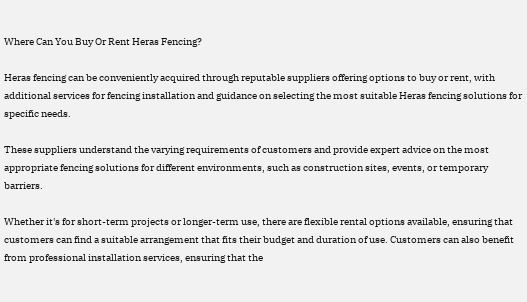Where Can You Buy Or Rent Heras Fencing?

Heras fencing can be conveniently acquired through reputable suppliers offering options to buy or rent, with additional services for fencing installation and guidance on selecting the most suitable Heras fencing solutions for specific needs.

These suppliers understand the varying requirements of customers and provide expert advice on the most appropriate fencing solutions for different environments, such as construction sites, events, or temporary barriers.

Whether it's for short-term projects or longer-term use, there are flexible rental options available, ensuring that customers can find a suitable arrangement that fits their budget and duration of use. Customers can also benefit from professional installation services, ensuring that the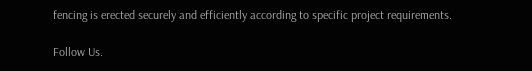fencing is erected securely and efficiently according to specific project requirements.

Follow Us.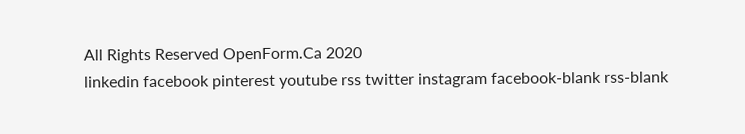All Rights Reserved OpenForm.Ca 2020
linkedin facebook pinterest youtube rss twitter instagram facebook-blank rss-blank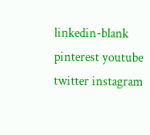linkedin-blank pinterest youtube twitter instagram